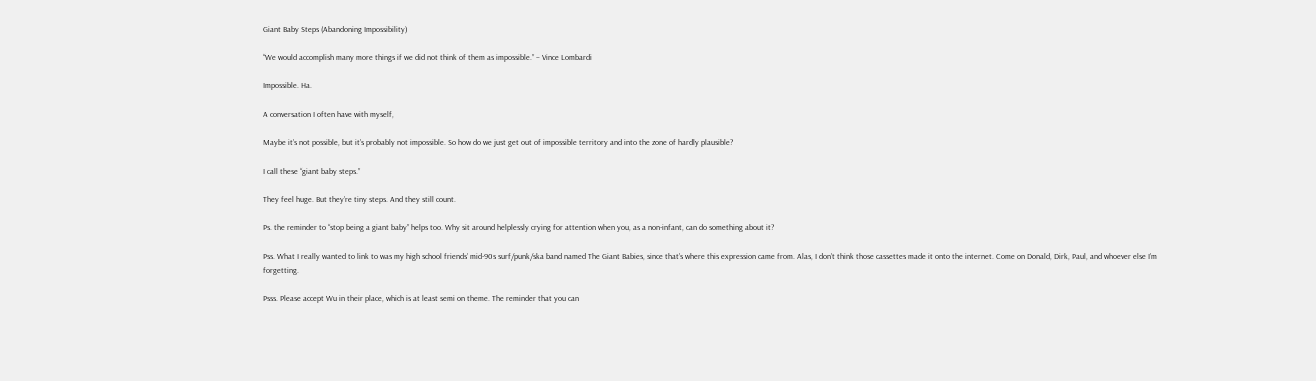Giant Baby Steps (Abandoning Impossibility)

“We would accomplish many more things if we did not think of them as impossible.” – Vince Lombardi

Impossible. Ha.

A conversation I often have with myself,

Maybe it’s not possible, but it’s probably not impossible. So how do we just get out of impossible territory and into the zone of hardly plausible?

I call these “giant baby steps.”

They feel huge. But they’re tiny steps. And they still count.

Ps. the reminder to “stop being a giant baby” helps too. Why sit around helplessly crying for attention when you, as a non-infant, can do something about it?

Pss. What I really wanted to link to was my high school friends’ mid-90s surf/punk/ska band named The Giant Babies, since that’s where this expression came from. Alas, I don’t think those cassettes made it onto the internet. Come on Donald, Dirk, Paul, and whoever else I’m forgetting.

Psss. Please accept Wu in their place, which is at least semi on theme. The reminder that you can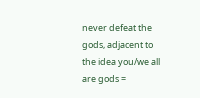never defeat the gods, adjacent to the idea you/we all are gods =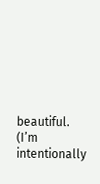beautiful. (I’m intentionally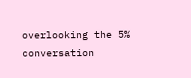overlooking the 5% conversation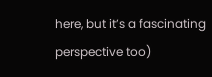here, but it’s a fascinating perspective too)